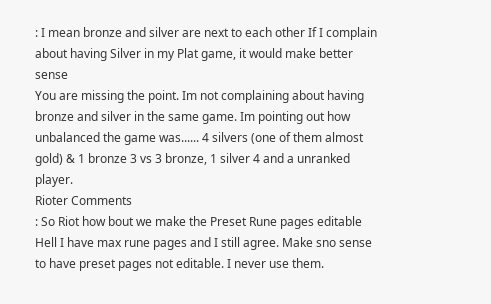: I mean bronze and silver are next to each other If I complain about having Silver in my Plat game, it would make better sense
You are missing the point. Im not complaining about having bronze and silver in the same game. Im pointing out how unbalanced the game was...... 4 silvers (one of them almost gold) & 1 bronze 3 vs 3 bronze, 1 silver 4 and a unranked player.
Rioter Comments
: So Riot how bout we make the Preset Rune pages editable
Hell I have max rune pages and I still agree. Make sno sense to have preset pages not editable. I never use them.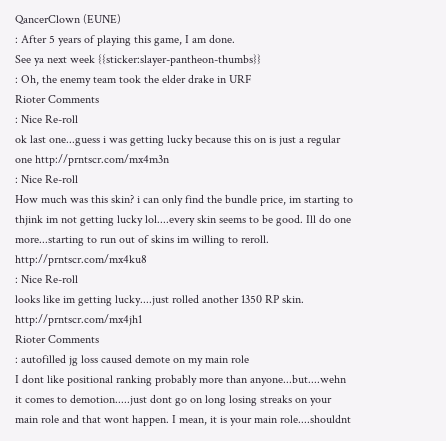QancerClown (EUNE)
: After 5 years of playing this game, I am done.
See ya next week {{sticker:slayer-pantheon-thumbs}}
: Oh, the enemy team took the elder drake in URF
Rioter Comments
: Nice Re-roll
ok last one...guess i was getting lucky because this on is just a regular one http://prntscr.com/mx4m3n
: Nice Re-roll
How much was this skin? i can only find the bundle price, im starting to thjink im not getting lucky lol....every skin seems to be good. Ill do one more...starting to run out of skins im willing to reroll. http://prntscr.com/mx4ku8
: Nice Re-roll
looks like im getting lucky....just rolled another 1350 RP skin. http://prntscr.com/mx4jh1
Rioter Comments
: autofilled jg loss caused demote on my main role
I dont like positional ranking probably more than anyone...but....wehn it comes to demotion.....just dont go on long losing streaks on your main role and that wont happen. I mean, it is your main role....shouldnt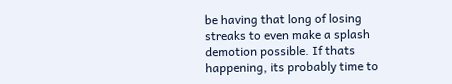be having that long of losing streaks to even make a splash demotion possible. If thats happening, its probably time to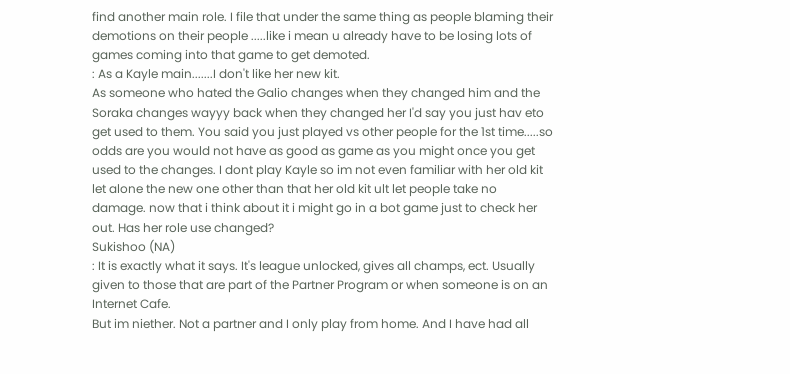find another main role. I file that under the same thing as people blaming their demotions on their people .....like i mean u already have to be losing lots of games coming into that game to get demoted.
: As a Kayle main.......I don't like her new kit.
As someone who hated the Galio changes when they changed him and the Soraka changes wayyy back when they changed her I'd say you just hav eto get used to them. You said you just played vs other people for the 1st time.....so odds are you would not have as good as game as you might once you get used to the changes. I dont play Kayle so im not even familiar with her old kit let alone the new one other than that her old kit ult let people take no damage. now that i think about it i might go in a bot game just to check her out. Has her role use changed?
Sukishoo (NA)
: It is exactly what it says. It's league unlocked, gives all champs, ect. Usually given to those that are part of the Partner Program or when someone is on an Internet Cafe.
But im niether. Not a partner and I only play from home. And I have had all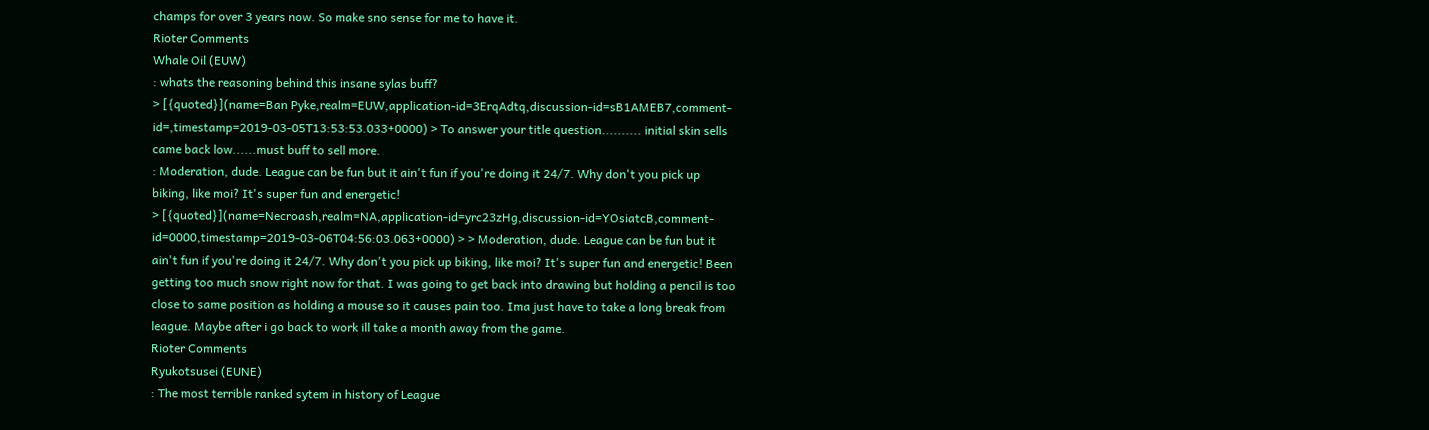champs for over 3 years now. So make sno sense for me to have it.
Rioter Comments
Whale Oil (EUW)
: whats the reasoning behind this insane sylas buff?
> [{quoted}](name=Ban Pyke,realm=EUW,application-id=3ErqAdtq,discussion-id=sB1AMEB7,comment-id=,timestamp=2019-03-05T13:53:53.033+0000) > To answer your title question.......... initial skin sells came back low......must buff to sell more.
: Moderation, dude. League can be fun but it ain't fun if you're doing it 24/7. Why don't you pick up biking, like moi? It's super fun and energetic!
> [{quoted}](name=Necroash,realm=NA,application-id=yrc23zHg,discussion-id=YOsiatcB,comment-id=0000,timestamp=2019-03-06T04:56:03.063+0000) > > Moderation, dude. League can be fun but it ain't fun if you're doing it 24/7. Why don't you pick up biking, like moi? It's super fun and energetic! Been getting too much snow right now for that. I was going to get back into drawing but holding a pencil is too close to same position as holding a mouse so it causes pain too. Ima just have to take a long break from league. Maybe after i go back to work ill take a month away from the game.
Rioter Comments
Ryukotsusei (EUNE)
: The most terrible ranked sytem in history of League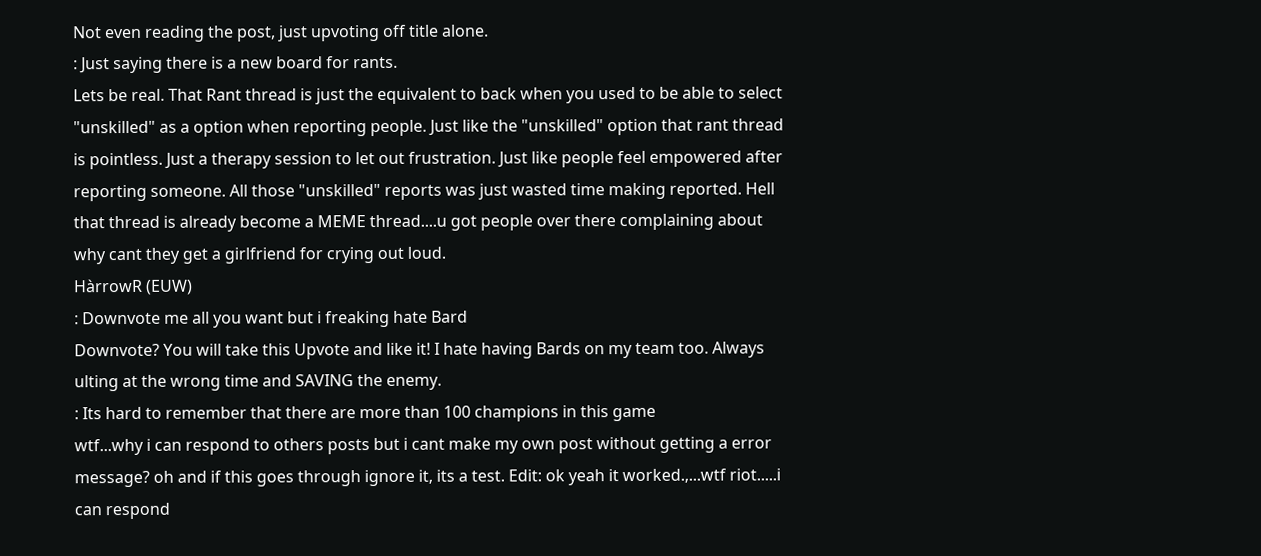Not even reading the post, just upvoting off title alone.
: Just saying there is a new board for rants.
Lets be real. That Rant thread is just the equivalent to back when you used to be able to select "unskilled" as a option when reporting people. Just like the "unskilled" option that rant thread is pointless. Just a therapy session to let out frustration. Just like people feel empowered after reporting someone. All those "unskilled" reports was just wasted time making reported. Hell that thread is already become a MEME thread....u got people over there complaining about why cant they get a girlfriend for crying out loud.
HàrrowR (EUW)
: Downvote me all you want but i freaking hate Bard
Downvote? You will take this Upvote and like it! I hate having Bards on my team too. Always ulting at the wrong time and SAVING the enemy.
: Its hard to remember that there are more than 100 champions in this game
wtf...why i can respond to others posts but i cant make my own post without getting a error message? oh and if this goes through ignore it, its a test. Edit: ok yeah it worked.,...wtf riot.....i can respond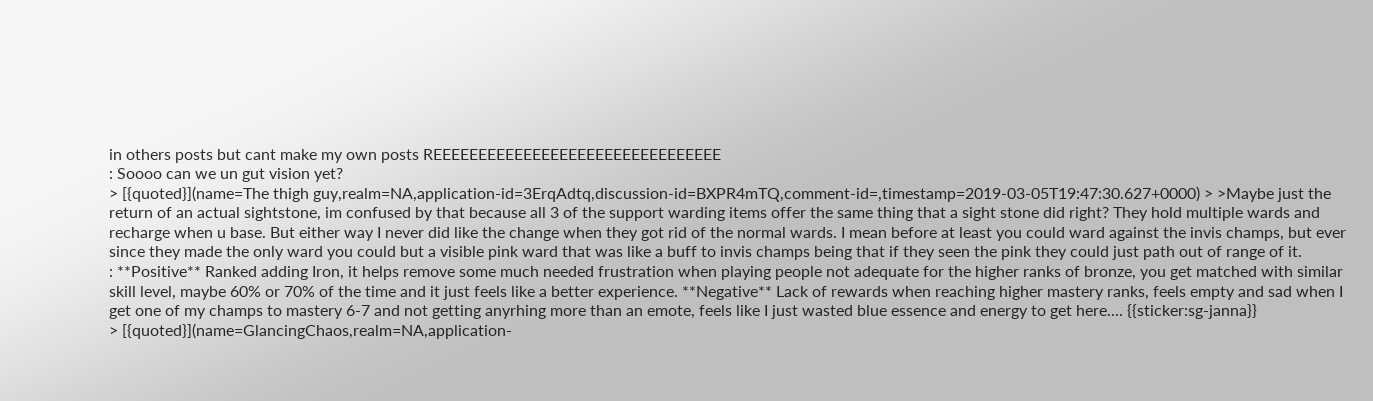in others posts but cant make my own posts REEEEEEEEEEEEEEEEEEEEEEEEEEEEEEEE
: Soooo can we un gut vision yet?
> [{quoted}](name=The thigh guy,realm=NA,application-id=3ErqAdtq,discussion-id=BXPR4mTQ,comment-id=,timestamp=2019-03-05T19:47:30.627+0000) > >Maybe just the return of an actual sightstone, im confused by that because all 3 of the support warding items offer the same thing that a sight stone did right? They hold multiple wards and recharge when u base. But either way I never did like the change when they got rid of the normal wards. I mean before at least you could ward against the invis champs, but ever since they made the only ward you could but a visible pink ward that was like a buff to invis champs being that if they seen the pink they could just path out of range of it.
: **Positive** Ranked adding Iron, it helps remove some much needed frustration when playing people not adequate for the higher ranks of bronze, you get matched with similar skill level, maybe 60% or 70% of the time and it just feels like a better experience. **Negative** Lack of rewards when reaching higher mastery ranks, feels empty and sad when I get one of my champs to mastery 6-7 and not getting anyrhing more than an emote, feels like I just wasted blue essence and energy to get here.... {{sticker:sg-janna}}
> [{quoted}](name=GlancingChaos,realm=NA,application-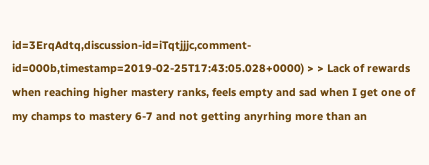id=3ErqAdtq,discussion-id=iTqtjjjc,comment-id=000b,timestamp=2019-02-25T17:43:05.028+0000) > > Lack of rewards when reaching higher mastery ranks, feels empty and sad when I get one of my champs to mastery 6-7 and not getting anyrhing more than an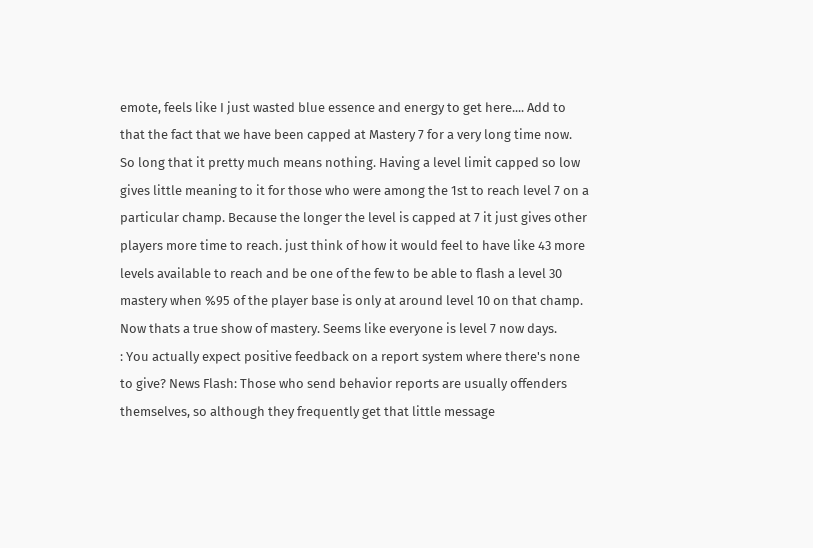emote, feels like I just wasted blue essence and energy to get here.... Add to that the fact that we have been capped at Mastery 7 for a very long time now. So long that it pretty much means nothing. Having a level limit capped so low gives little meaning to it for those who were among the 1st to reach level 7 on a particular champ. Because the longer the level is capped at 7 it just gives other players more time to reach. just think of how it would feel to have like 43 more levels available to reach and be one of the few to be able to flash a level 30 mastery when %95 of the player base is only at around level 10 on that champ. Now thats a true show of mastery. Seems like everyone is level 7 now days.
: You actually expect positive feedback on a report system where there's none to give? News Flash: Those who send behavior reports are usually offenders themselves, so although they frequently get that little message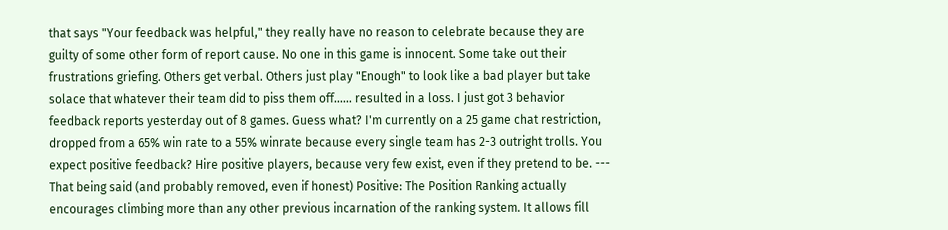that says "Your feedback was helpful," they really have no reason to celebrate because they are guilty of some other form of report cause. No one in this game is innocent. Some take out their frustrations griefing. Others get verbal. Others just play "Enough" to look like a bad player but take solace that whatever their team did to piss them off...... resulted in a loss. I just got 3 behavior feedback reports yesterday out of 8 games. Guess what? I'm currently on a 25 game chat restriction, dropped from a 65% win rate to a 55% winrate because every single team has 2-3 outright trolls. You expect positive feedback? Hire positive players, because very few exist, even if they pretend to be. --- That being said (and probably removed, even if honest) Positive: The Position Ranking actually encourages climbing more than any other previous incarnation of the ranking system. It allows fill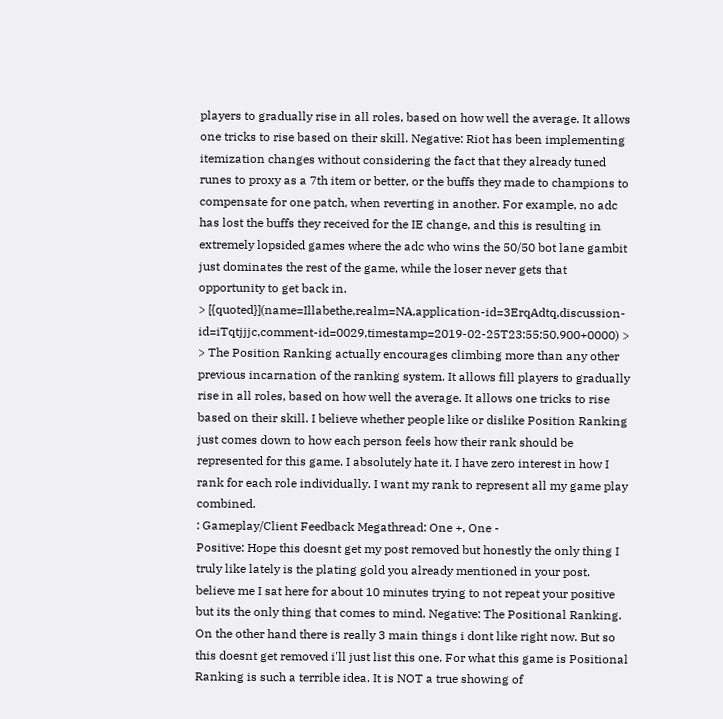players to gradually rise in all roles, based on how well the average. It allows one tricks to rise based on their skill. Negative: Riot has been implementing itemization changes without considering the fact that they already tuned runes to proxy as a 7th item or better, or the buffs they made to champions to compensate for one patch, when reverting in another. For example, no adc has lost the buffs they received for the IE change, and this is resulting in extremely lopsided games where the adc who wins the 50/50 bot lane gambit just dominates the rest of the game, while the loser never gets that opportunity to get back in.
> [{quoted}](name=Illabethe,realm=NA,application-id=3ErqAdtq,discussion-id=iTqtjjjc,comment-id=0029,timestamp=2019-02-25T23:55:50.900+0000) > > The Position Ranking actually encourages climbing more than any other previous incarnation of the ranking system. It allows fill players to gradually rise in all roles, based on how well the average. It allows one tricks to rise based on their skill. I believe whether people like or dislike Position Ranking just comes down to how each person feels how their rank should be represented for this game. I absolutely hate it. I have zero interest in how I rank for each role individually. I want my rank to represent all my game play combined.
: Gameplay/Client Feedback Megathread: One +, One -
Positive: Hope this doesnt get my post removed but honestly the only thing I truly like lately is the plating gold you already mentioned in your post. believe me I sat here for about 10 minutes trying to not repeat your positive but its the only thing that comes to mind. Negative: The Positional Ranking. On the other hand there is really 3 main things i dont like right now. But so this doesnt get removed i'll just list this one. For what this game is Positional Ranking is such a terrible idea. It is NOT a true showing of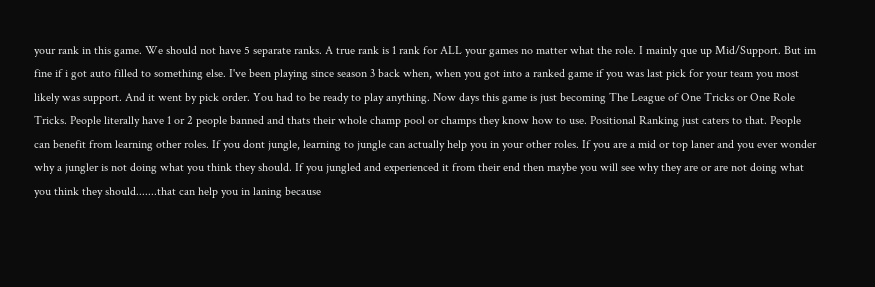your rank in this game. We should not have 5 separate ranks. A true rank is 1 rank for ALL your games no matter what the role. I mainly que up Mid/Support. But im fine if i got auto filled to something else. I've been playing since season 3 back when, when you got into a ranked game if you was last pick for your team you most likely was support. And it went by pick order. You had to be ready to play anything. Now days this game is just becoming The League of One Tricks or One Role Tricks. People literally have 1 or 2 people banned and thats their whole champ pool or champs they know how to use. Positional Ranking just caters to that. People can benefit from learning other roles. If you dont jungle, learning to jungle can actually help you in your other roles. If you are a mid or top laner and you ever wonder why a jungler is not doing what you think they should. If you jungled and experienced it from their end then maybe you will see why they are or are not doing what you think they should.......that can help you in laning because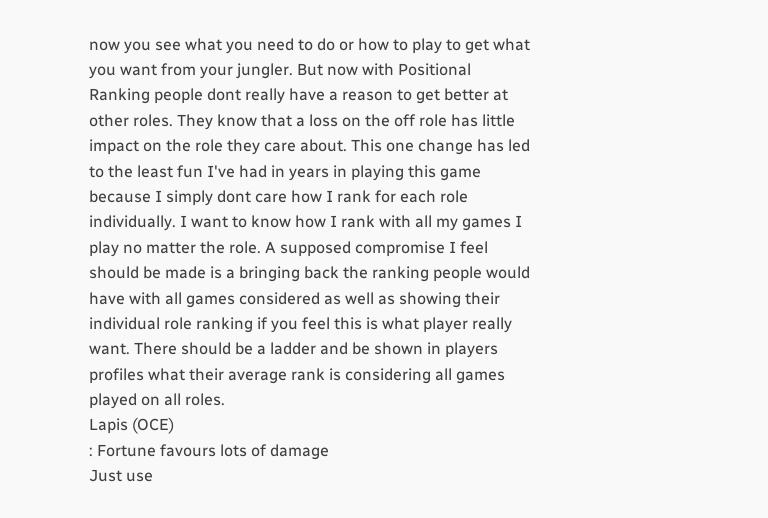now you see what you need to do or how to play to get what you want from your jungler. But now with Positional Ranking people dont really have a reason to get better at other roles. They know that a loss on the off role has little impact on the role they care about. This one change has led to the least fun I've had in years in playing this game because I simply dont care how I rank for each role individually. I want to know how I rank with all my games I play no matter the role. A supposed compromise I feel should be made is a bringing back the ranking people would have with all games considered as well as showing their individual role ranking if you feel this is what player really want. There should be a ladder and be shown in players profiles what their average rank is considering all games played on all roles.
Lapis (OCE)
: Fortune favours lots of damage
Just use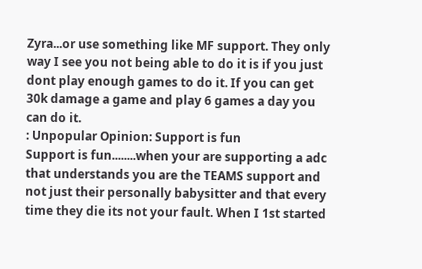Zyra...or use something like MF support. They only way I see you not being able to do it is if you just dont play enough games to do it. If you can get 30k damage a game and play 6 games a day you can do it.
: Unpopular Opinion: Support is fun
Support is fun........when your are supporting a adc that understands you are the TEAMS support and not just their personally babysitter and that every time they die its not your fault. When I 1st started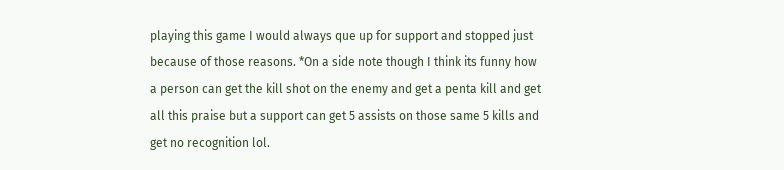playing this game I would always que up for support and stopped just because of those reasons. *On a side note though I think its funny how a person can get the kill shot on the enemy and get a penta kill and get all this praise but a support can get 5 assists on those same 5 kills and get no recognition lol.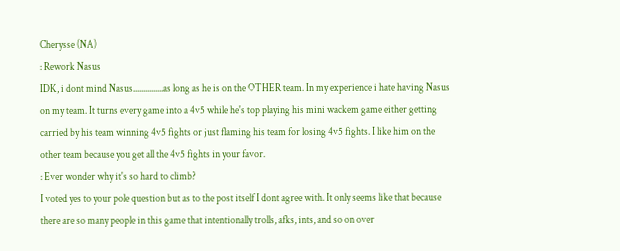Cherysse (NA)
: Rework Nasus
IDK, i dont mind Nasus...............as long as he is on the OTHER team. In my experience i hate having Nasus on my team. It turns every game into a 4v5 while he's top playing his mini wackem game either getting carried by his team winning 4v5 fights or just flaming his team for losing 4v5 fights. I like him on the other team because you get all the 4v5 fights in your favor.
: Ever wonder why it's so hard to climb?
I voted yes to your pole question but as to the post itself I dont agree with. It only seems like that because there are so many people in this game that intentionally trolls, afks, ints, and so on over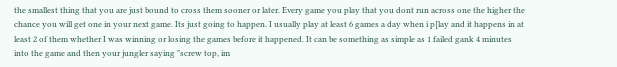the smallest thing that you are just bound to cross them sooner or later. Every game you play that you dont run across one the higher the chance you will get one in your next game. Its just going to happen. I usually play at least 6 games a day when i p[lay and it happens in at least 2 of them whether I was winning or losing the games before it happened. It can be something as simple as 1 failed gank 4 minutes into the game and then your jungler saying "screw top, im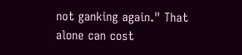not ganking again." That alone can cost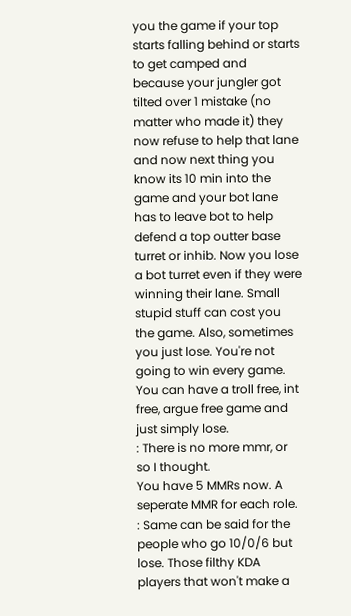you the game if your top starts falling behind or starts to get camped and because your jungler got tilted over 1 mistake (no matter who made it) they now refuse to help that lane and now next thing you know its 10 min into the game and your bot lane has to leave bot to help defend a top outter base turret or inhib. Now you lose a bot turret even if they were winning their lane. Small stupid stuff can cost you the game. Also, sometimes you just lose. You're not going to win every game. You can have a troll free, int free, argue free game and just simply lose.
: There is no more mmr, or so I thought.
You have 5 MMRs now. A seperate MMR for each role.
: Same can be said for the people who go 10/0/6 but lose. Those filthy KDA players that won't make a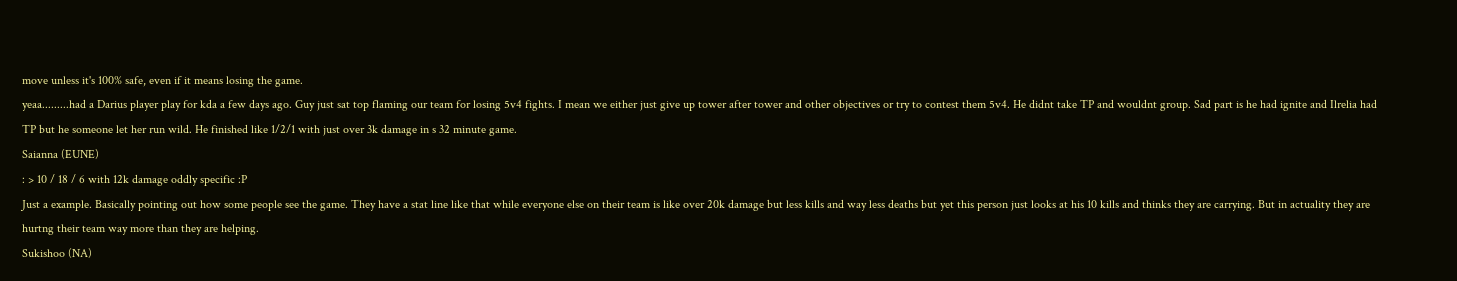move unless it's 100% safe, even if it means losing the game.
yeaa.........had a Darius player play for kda a few days ago. Guy just sat top flaming our team for losing 5v4 fights. I mean we either just give up tower after tower and other objectives or try to contest them 5v4. He didnt take TP and wouldnt group. Sad part is he had ignite and Ilrelia had TP but he someone let her run wild. He finished like 1/2/1 with just over 3k damage in s 32 minute game.
Saianna (EUNE)
: > 10 / 18 / 6 with 12k damage oddly specific :P
Just a example. Basically pointing out how some people see the game. They have a stat line like that while everyone else on their team is like over 20k damage but less kills and way less deaths but yet this person just looks at his 10 kills and thinks they are carrying. But in actuality they are hurtng their team way more than they are helping.
Sukishoo (NA)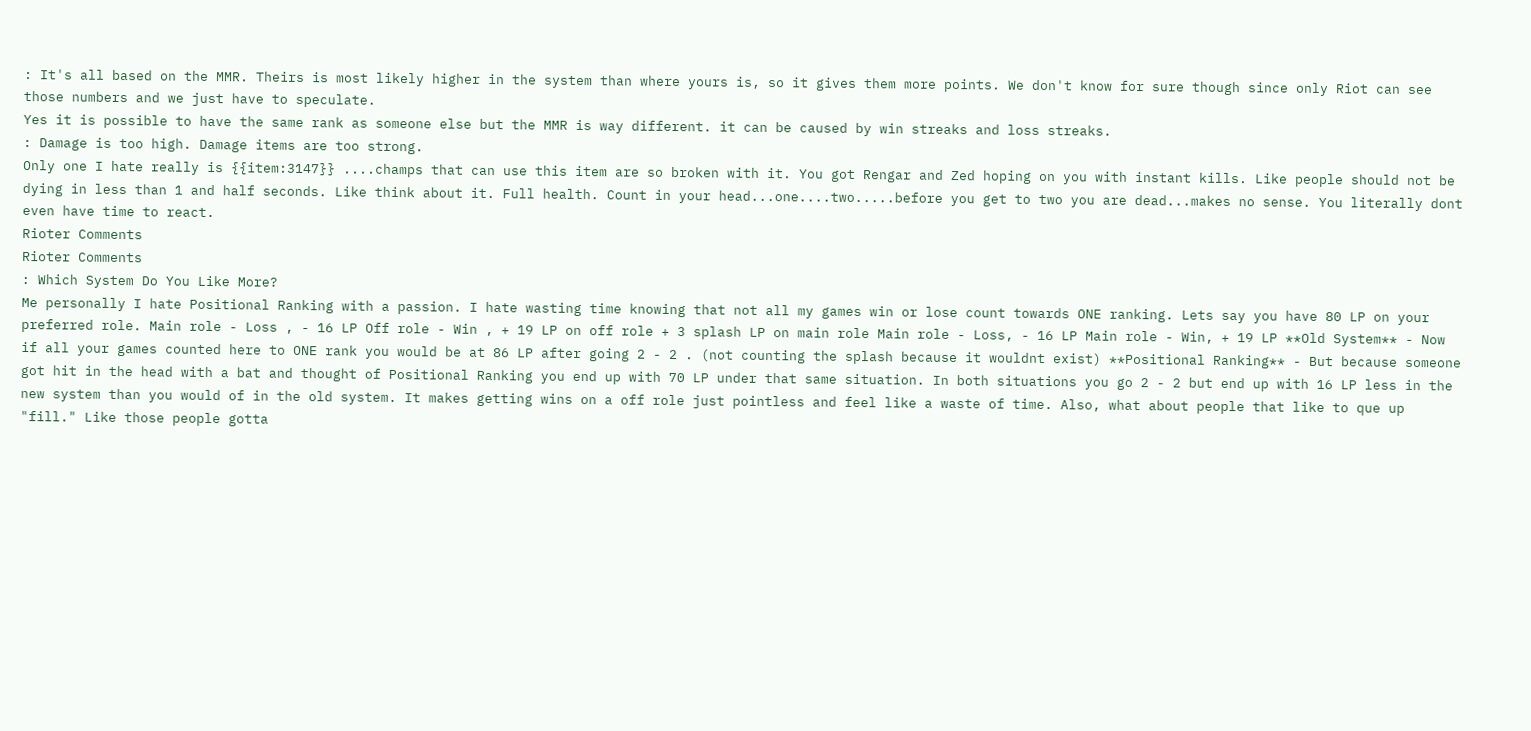: It's all based on the MMR. Theirs is most likely higher in the system than where yours is, so it gives them more points. We don't know for sure though since only Riot can see those numbers and we just have to speculate.
Yes it is possible to have the same rank as someone else but the MMR is way different. it can be caused by win streaks and loss streaks.
: Damage is too high. Damage items are too strong.
Only one I hate really is {{item:3147}} ....champs that can use this item are so broken with it. You got Rengar and Zed hoping on you with instant kills. Like people should not be dying in less than 1 and half seconds. Like think about it. Full health. Count in your head...one....two.....before you get to two you are dead...makes no sense. You literally dont even have time to react.
Rioter Comments
Rioter Comments
: Which System Do You Like More?
Me personally I hate Positional Ranking with a passion. I hate wasting time knowing that not all my games win or lose count towards ONE ranking. Lets say you have 80 LP on your preferred role. Main role - Loss , - 16 LP Off role - Win , + 19 LP on off role + 3 splash LP on main role Main role - Loss, - 16 LP Main role - Win, + 19 LP **Old System** - Now if all your games counted here to ONE rank you would be at 86 LP after going 2 - 2 . (not counting the splash because it wouldnt exist) **Positional Ranking** - But because someone got hit in the head with a bat and thought of Positional Ranking you end up with 70 LP under that same situation. In both situations you go 2 - 2 but end up with 16 LP less in the new system than you would of in the old system. It makes getting wins on a off role just pointless and feel like a waste of time. Also, what about people that like to que up "fill." Like those people gotta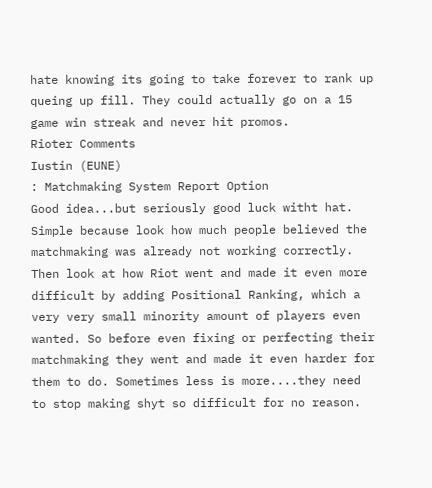hate knowing its going to take forever to rank up queing up fill. They could actually go on a 15 game win streak and never hit promos.
Rioter Comments
Iustin (EUNE)
: Matchmaking System Report Option
Good idea...but seriously good luck witht hat. Simple because look how much people believed the matchmaking was already not working correctly. Then look at how Riot went and made it even more difficult by adding Positional Ranking, which a very very small minority amount of players even wanted. So before even fixing or perfecting their matchmaking they went and made it even harder for them to do. Sometimes less is more....they need to stop making shyt so difficult for no reason.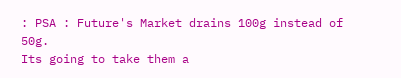: PSA : Future's Market drains 100g instead of 50g.
Its going to take them a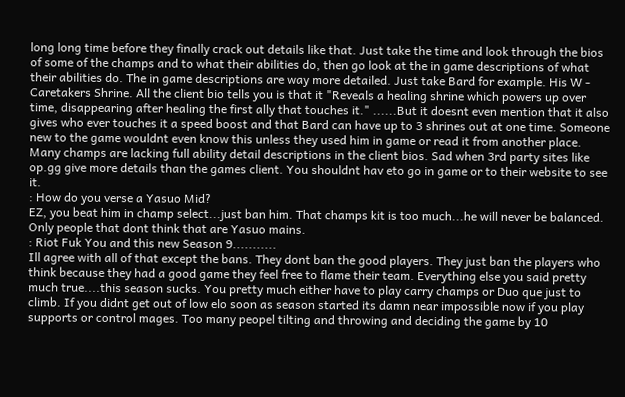long long time before they finally crack out details like that. Just take the time and look through the bios of some of the champs and to what their abilities do, then go look at the in game descriptions of what their abilities do. The in game descriptions are way more detailed. Just take Bard for example. His W - Caretakers Shrine. All the client bio tells you is that it "Reveals a healing shrine which powers up over time, disappearing after healing the first ally that touches it." ......But it doesnt even mention that it also gives who ever touches it a speed boost and that Bard can have up to 3 shrines out at one time. Someone new to the game wouldnt even know this unless they used him in game or read it from another place. Many champs are lacking full ability detail descriptions in the client bios. Sad when 3rd party sites like op.gg give more details than the games client. You shouldnt hav eto go in game or to their website to see it.
: How do you verse a Yasuo Mid?
EZ, you beat him in champ select...just ban him. That champs kit is too much...he will never be balanced. Only people that dont think that are Yasuo mains.
: Riot Fuk You and this new Season 9...........
Ill agree with all of that except the bans. They dont ban the good players. They just ban the players who think because they had a good game they feel free to flame their team. Everything else you said pretty much true....this season sucks. You pretty much either have to play carry champs or Duo que just to climb. If you didnt get out of low elo soon as season started its damn near impossible now if you play supports or control mages. Too many peopel tilting and throwing and deciding the game by 10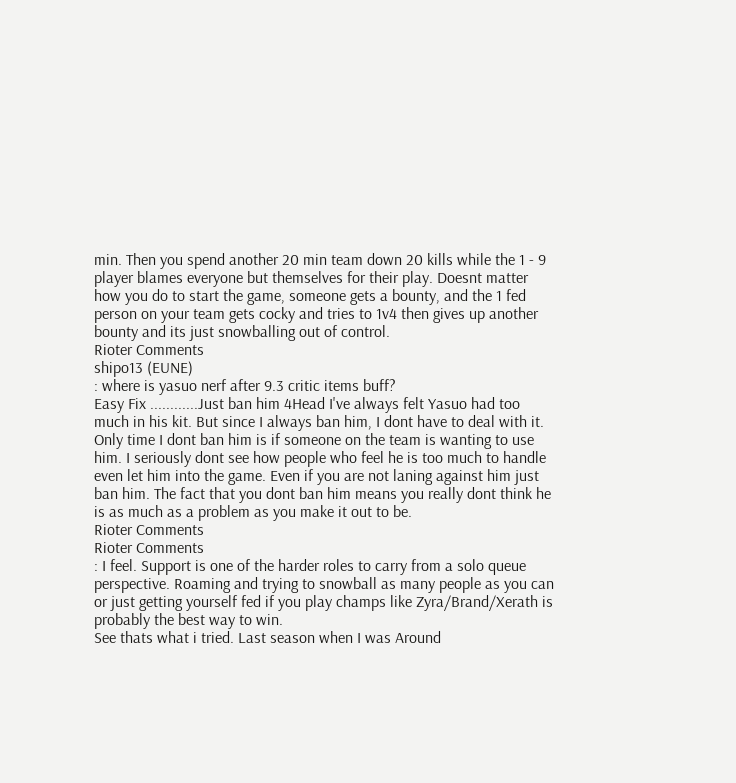min. Then you spend another 20 min team down 20 kills while the 1 - 9 player blames everyone but themselves for their play. Doesnt matter how you do to start the game, someone gets a bounty, and the 1 fed person on your team gets cocky and tries to 1v4 then gives up another bounty and its just snowballing out of control.
Rioter Comments
shipo13 (EUNE)
: where is yasuo nerf after 9.3 critic items buff?
Easy Fix ............Just ban him 4Head I've always felt Yasuo had too much in his kit. But since I always ban him, I dont have to deal with it. Only time I dont ban him is if someone on the team is wanting to use him. I seriously dont see how people who feel he is too much to handle even let him into the game. Even if you are not laning against him just ban him. The fact that you dont ban him means you really dont think he is as much as a problem as you make it out to be.
Rioter Comments
Rioter Comments
: I feel. Support is one of the harder roles to carry from a solo queue perspective. Roaming and trying to snowball as many people as you can or just getting yourself fed if you play champs like Zyra/Brand/Xerath is probably the best way to win.
See thats what i tried. Last season when I was Around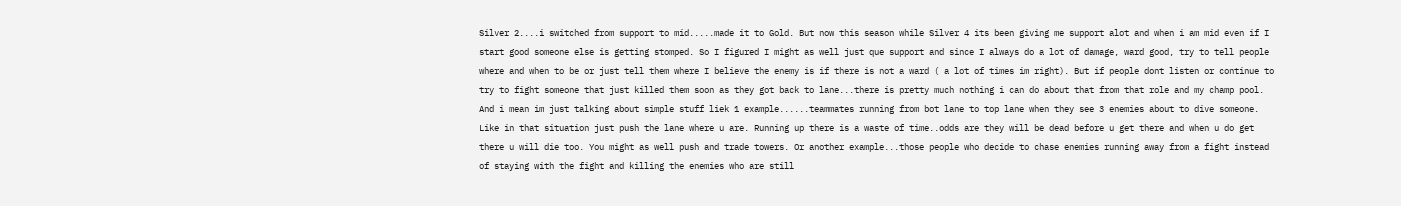Silver 2....i switched from support to mid.....made it to Gold. But now this season while Silver 4 its been giving me support alot and when i am mid even if I start good someone else is getting stomped. So I figured I might as well just que support and since I always do a lot of damage, ward good, try to tell people where and when to be or just tell them where I believe the enemy is if there is not a ward ( a lot of times im right). But if people dont listen or continue to try to fight someone that just killed them soon as they got back to lane...there is pretty much nothing i can do about that from that role and my champ pool. And i mean im just talking about simple stuff liek 1 example......teammates running from bot lane to top lane when they see 3 enemies about to dive someone. Like in that situation just push the lane where u are. Running up there is a waste of time..odds are they will be dead before u get there and when u do get there u will die too. You might as well push and trade towers. Or another example...those people who decide to chase enemies running away from a fight instead of staying with the fight and killing the enemies who are still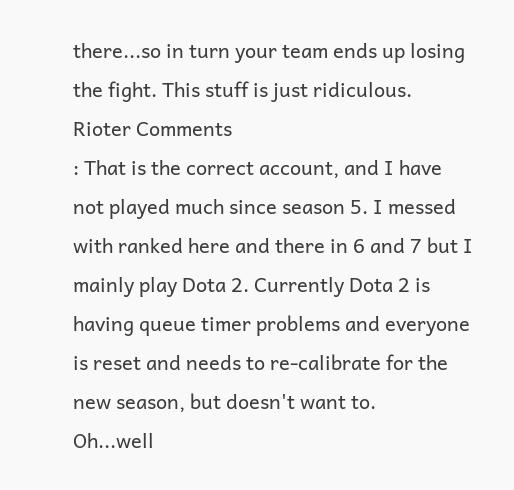there...so in turn your team ends up losing the fight. This stuff is just ridiculous.
Rioter Comments
: That is the correct account, and I have not played much since season 5. I messed with ranked here and there in 6 and 7 but I mainly play Dota 2. Currently Dota 2 is having queue timer problems and everyone is reset and needs to re-calibrate for the new season, but doesn't want to.
Oh...well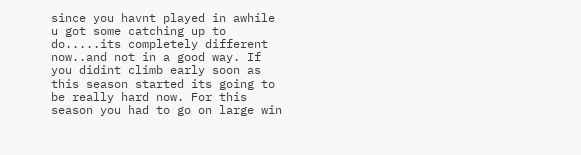since you havnt played in awhile u got some catching up to do.....its completely different now..and not in a good way. If you didint climb early soon as this season started its going to be really hard now. For this season you had to go on large win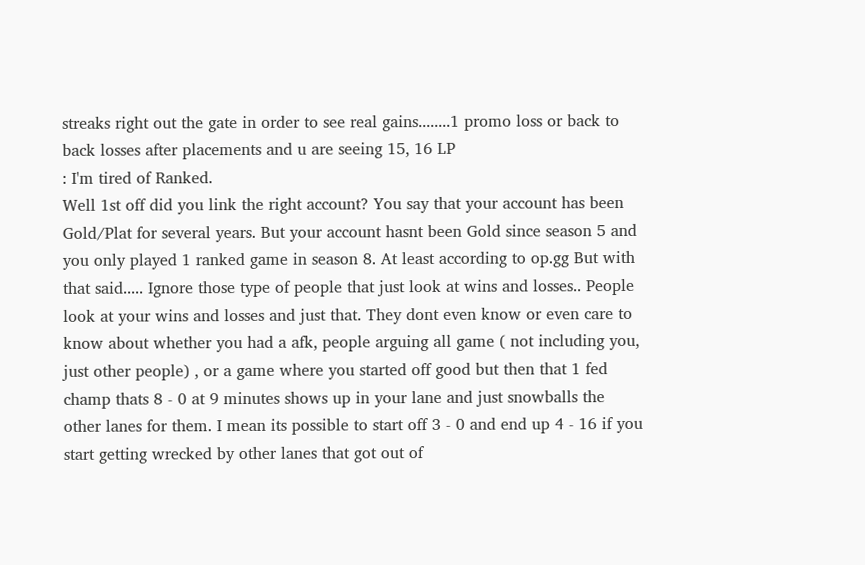streaks right out the gate in order to see real gains........1 promo loss or back to back losses after placements and u are seeing 15, 16 LP
: I'm tired of Ranked.
Well 1st off did you link the right account? You say that your account has been Gold/Plat for several years. But your account hasnt been Gold since season 5 and you only played 1 ranked game in season 8. At least according to op.gg But with that said..... Ignore those type of people that just look at wins and losses.. People look at your wins and losses and just that. They dont even know or even care to know about whether you had a afk, people arguing all game ( not including you, just other people) , or a game where you started off good but then that 1 fed champ thats 8 - 0 at 9 minutes shows up in your lane and just snowballs the other lanes for them. I mean its possible to start off 3 - 0 and end up 4 - 16 if you start getting wrecked by other lanes that got out of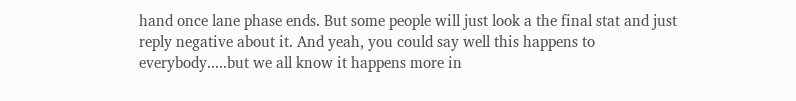hand once lane phase ends. But some people will just look a the final stat and just reply negative about it. And yeah, you could say well this happens to everybody.....but we all know it happens more in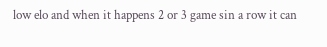low elo and when it happens 2 or 3 game sin a row it can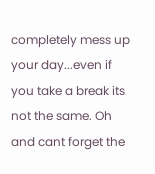completely mess up your day...even if you take a break its not the same. Oh and cant forget the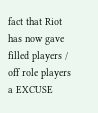fact that Riot has now gave filled players / off role players a EXCUSE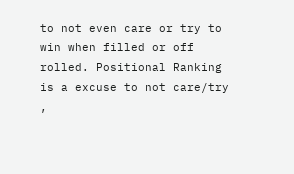to not even care or try to win when filled or off rolled. Positional Ranking is a excuse to not care/try ,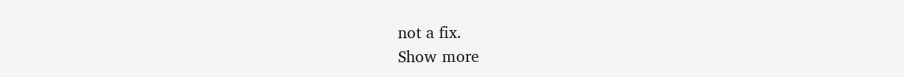not a fix.
Show more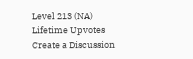Level 213 (NA)
Lifetime Upvotes
Create a Discussion